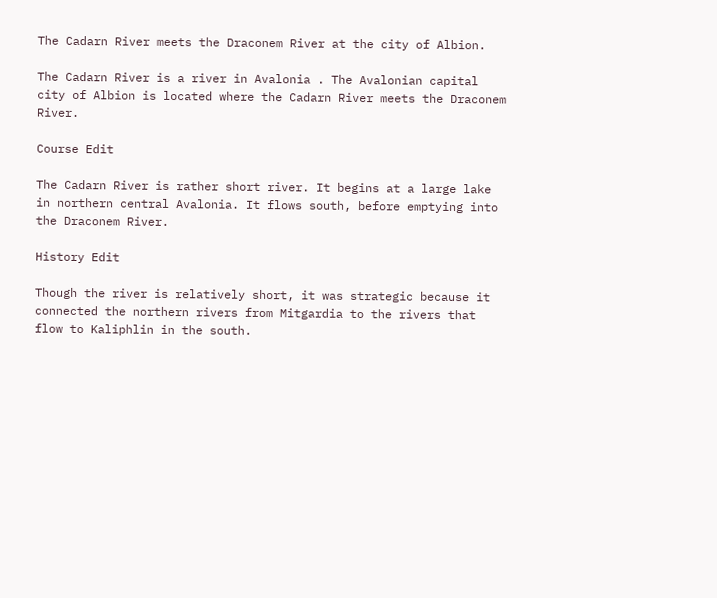The Cadarn River meets the Draconem River at the city of Albion.

The Cadarn River is a river in Avalonia . The Avalonian capital city of Albion is located where the Cadarn River meets the Draconem River.

Course Edit

The Cadarn River is rather short river. It begins at a large lake in northern central Avalonia. It flows south, before emptying into the Draconem River.

History Edit

Though the river is relatively short, it was strategic because it connected the northern rivers from Mitgardia to the rivers that flow to Kaliphlin in the south.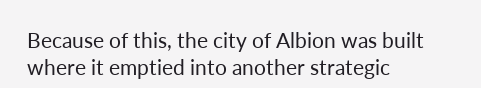Because of this, the city of Albion was built where it emptied into another strategic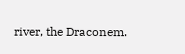river, the Draconem.